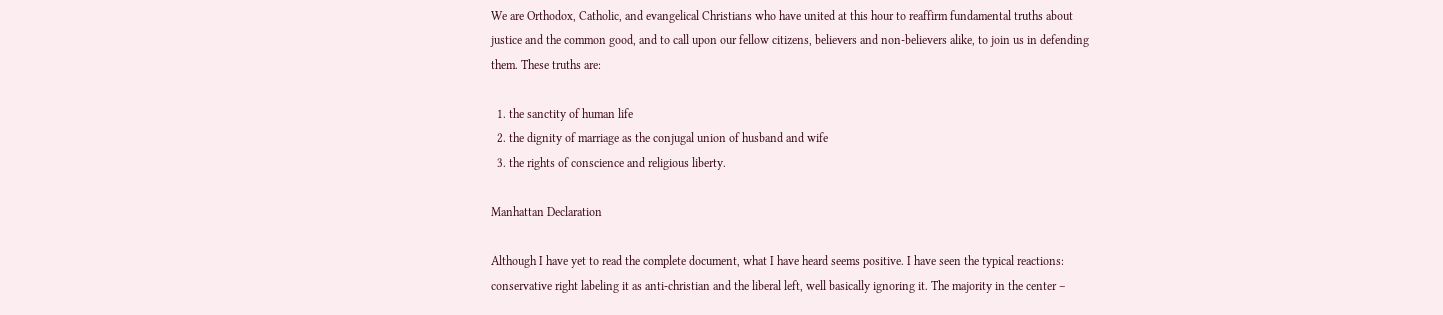We are Orthodox, Catholic, and evangelical Christians who have united at this hour to reaffirm fundamental truths about justice and the common good, and to call upon our fellow citizens, believers and non-believers alike, to join us in defending them. These truths are:

  1. the sanctity of human life
  2. the dignity of marriage as the conjugal union of husband and wife
  3. the rights of conscience and religious liberty.

Manhattan Declaration

Although I have yet to read the complete document, what I have heard seems positive. I have seen the typical reactions: conservative right labeling it as anti-christian and the liberal left, well basically ignoring it. The majority in the center –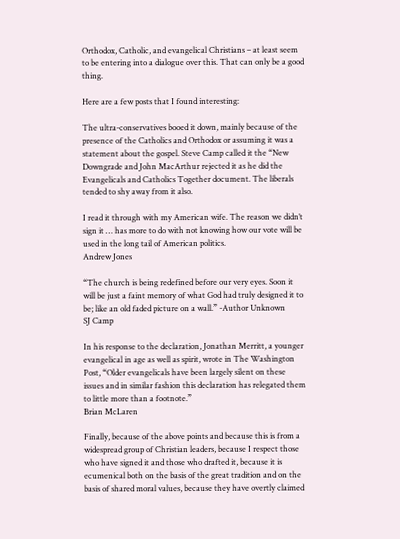Orthodox, Catholic, and evangelical Christians – at least seem to be entering into a dialogue over this. That can only be a good thing.

Here are a few posts that I found interesting:

The ultra-conservatives booed it down, mainly because of the presence of the Catholics and Orthodox or assuming it was a statement about the gospel. Steve Camp called it the “New Downgrade and John MacArthur rejected it as he did the Evangelicals and Catholics Together document. The liberals tended to shy away from it also.

I read it through with my American wife. The reason we didn’t sign it … has more to do with not knowing how our vote will be used in the long tail of American politics.
Andrew Jones

“The church is being redefined before our very eyes. Soon it will be just a faint memory of what God had truly designed it to be; like an old faded picture on a wall.” -Author Unknown
SJ Camp

In his response to the declaration, Jonathan Merritt, a younger evangelical in age as well as spirit, wrote in The Washington Post, “Older evangelicals have been largely silent on these issues and in similar fashion this declaration has relegated them to little more than a footnote.”
Brian McLaren

Finally, because of the above points and because this is from a widespread group of Christian leaders, because I respect those who have signed it and those who drafted it, because it is ecumenical both on the basis of the great tradition and on the basis of shared moral values, because they have overtly claimed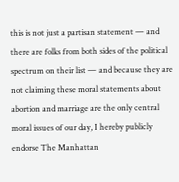this is not just a partisan statement — and there are folks from both sides of the political spectrum on their list — and because they are not claiming these moral statements about abortion and marriage are the only central moral issues of our day, I hereby publicly endorse The Manhattan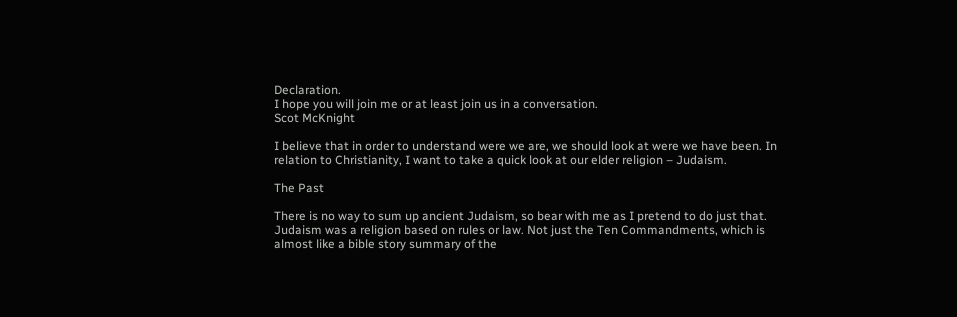Declaration.
I hope you will join me or at least join us in a conversation.
Scot McKnight

I believe that in order to understand were we are, we should look at were we have been. In relation to Christianity, I want to take a quick look at our elder religion – Judaism.

The Past

There is no way to sum up ancient Judaism, so bear with me as I pretend to do just that. Judaism was a religion based on rules or law. Not just the Ten Commandments, which is almost like a bible story summary of the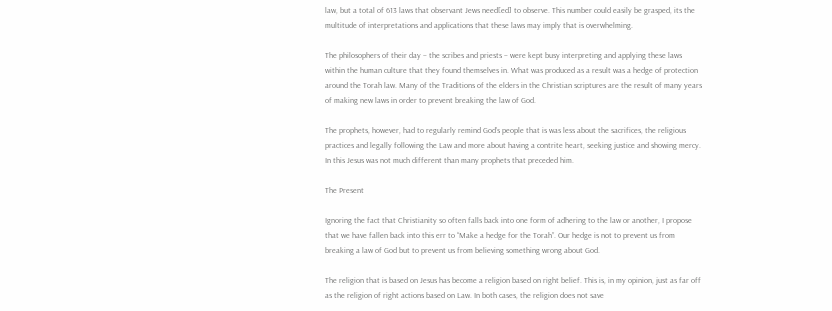law, but a total of 613 laws that observant Jews need[ed] to observe. This number could easily be grasped, its the multitude of interpretations and applications that these laws may imply that is overwhelming.

The philosophers of their day – the scribes and priests – were kept busy interpreting and applying these laws within the human culture that they found themselves in. What was produced as a result was a hedge of protection around the Torah law. Many of the Traditions of the elders in the Christian scriptures are the result of many years of making new laws in order to prevent breaking the law of God.

The prophets, however, had to regularly remind God’s people that is was less about the sacrifices, the religious practices and legally following the Law and more about having a contrite heart, seeking justice and showing mercy. In this Jesus was not much different than many prophets that preceded him.

The Present

Ignoring the fact that Christianity so often falls back into one form of adhering to the law or another, I propose that we have fallen back into this err to “Make a hedge for the Torah”. Our hedge is not to prevent us from breaking a law of God but to prevent us from believing something wrong about God.

The religion that is based on Jesus has become a religion based on right belief. This is, in my opinion, just as far off as the religion of right actions based on Law. In both cases, the religion does not save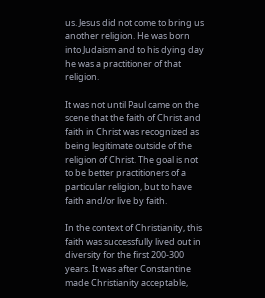us. Jesus did not come to bring us another religion. He was born into Judaism and to his dying day he was a practitioner of that religion.

It was not until Paul came on the scene that the faith of Christ and faith in Christ was recognized as being legitimate outside of the religion of Christ. The goal is not to be better practitioners of a particular religion, but to have faith and/or live by faith.

In the context of Christianity, this faith was successfully lived out in diversity for the first 200-300 years. It was after Constantine made Christianity acceptable,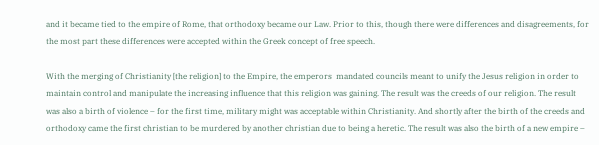and it became tied to the empire of Rome, that orthodoxy became our Law. Prior to this, though there were differences and disagreements, for the most part these differences were accepted within the Greek concept of free speech.

With the merging of Christianity [the religion] to the Empire, the emperors  mandated councils meant to unify the Jesus religion in order to maintain control and manipulate the increasing influence that this religion was gaining. The result was the creeds of our religion. The result was also a birth of violence – for the first time, military might was acceptable within Christianity. And shortly after the birth of the creeds and orthodoxy came the first christian to be murdered by another christian due to being a heretic. The result was also the birth of a new empire –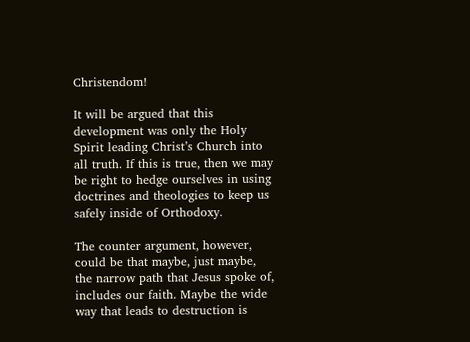Christendom!

It will be argued that this development was only the Holy Spirit leading Christ’s Church into all truth. If this is true, then we may be right to hedge ourselves in using doctrines and theologies to keep us safely inside of Orthodoxy.

The counter argument, however, could be that maybe, just maybe, the narrow path that Jesus spoke of, includes our faith. Maybe the wide way that leads to destruction is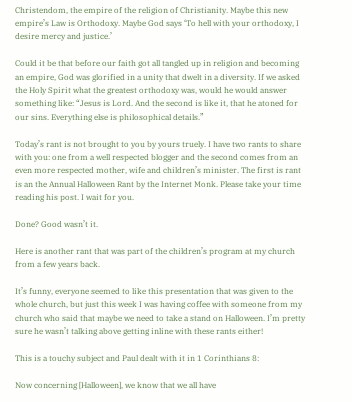Christendom, the empire of the religion of Christianity. Maybe this new empire’s Law is Orthodoxy. Maybe God says ‘To hell with your orthodoxy, I desire mercy and justice.’

Could it be that before our faith got all tangled up in religion and becoming an empire, God was glorified in a unity that dwelt in a diversity. If we asked the Holy Spirit what the greatest orthodoxy was, would he would answer something like: “Jesus is Lord. And the second is like it, that he atoned for our sins. Everything else is philosophical details.”

Today’s rant is not brought to you by yours truely. I have two rants to share with you: one from a well respected blogger and the second comes from an even more respected mother, wife and children’s minister. The first is rant is an the Annual Halloween Rant by the Internet Monk. Please take your time reading his post. I wait for you.

Done? Good wasn’t it.

Here is another rant that was part of the children’s program at my church from a few years back.

It’s funny, everyone seemed to like this presentation that was given to the whole church, but just this week I was having coffee with someone from my church who said that maybe we need to take a stand on Halloween. I’m pretty sure he wasn’t talking above getting inline with these rants either!

This is a touchy subject and Paul dealt with it in 1 Corinthians 8:

Now concerning [Halloween], we know that we all have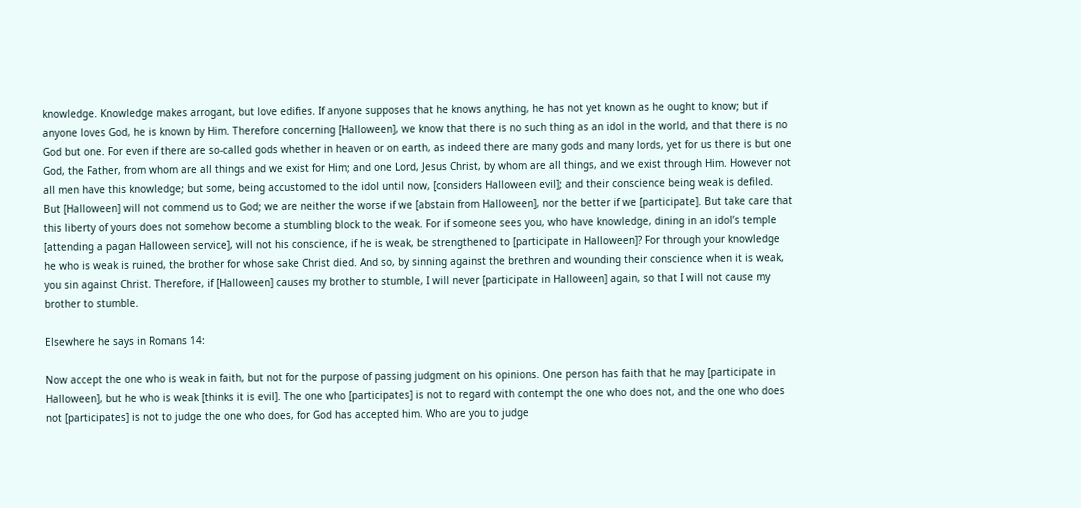knowledge. Knowledge makes arrogant, but love edifies. If anyone supposes that he knows anything, he has not yet known as he ought to know; but if anyone loves God, he is known by Him. Therefore concerning [Halloween], we know that there is no such thing as an idol in the world, and that there is no God but one. For even if there are so-called gods whether in heaven or on earth, as indeed there are many gods and many lords, yet for us there is but one God, the Father, from whom are all things and we exist for Him; and one Lord, Jesus Christ, by whom are all things, and we exist through Him. However not all men have this knowledge; but some, being accustomed to the idol until now, [considers Halloween evil]; and their conscience being weak is defiled. But [Halloween] will not commend us to God; we are neither the worse if we [abstain from Halloween], nor the better if we [participate]. But take care that this liberty of yours does not somehow become a stumbling block to the weak. For if someone sees you, who have knowledge, dining in an idol’s temple [attending a pagan Halloween service], will not his conscience, if he is weak, be strengthened to [participate in Halloween]? For through your knowledge he who is weak is ruined, the brother for whose sake Christ died. And so, by sinning against the brethren and wounding their conscience when it is weak, you sin against Christ. Therefore, if [Halloween] causes my brother to stumble, I will never [participate in Halloween] again, so that I will not cause my brother to stumble.

Elsewhere he says in Romans 14:

Now accept the one who is weak in faith, but not for the purpose of passing judgment on his opinions. One person has faith that he may [participate in Halloween], but he who is weak [thinks it is evil]. The one who [participates] is not to regard with contempt the one who does not, and the one who does not [participates] is not to judge the one who does, for God has accepted him. Who are you to judge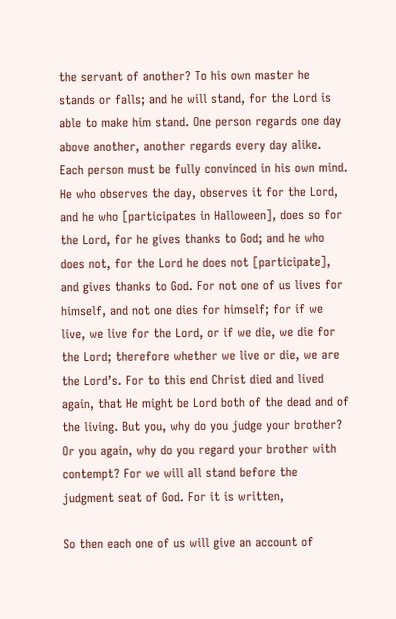the servant of another? To his own master he stands or falls; and he will stand, for the Lord is able to make him stand. One person regards one day above another, another regards every day alike. Each person must be fully convinced in his own mind. He who observes the day, observes it for the Lord, and he who [participates in Halloween], does so for the Lord, for he gives thanks to God; and he who does not, for the Lord he does not [participate], and gives thanks to God. For not one of us lives for himself, and not one dies for himself; for if we live, we live for the Lord, or if we die, we die for the Lord; therefore whether we live or die, we are the Lord’s. For to this end Christ died and lived again, that He might be Lord both of the dead and of the living. But you, why do you judge your brother? Or you again, why do you regard your brother with contempt? For we will all stand before the judgment seat of God. For it is written,

So then each one of us will give an account of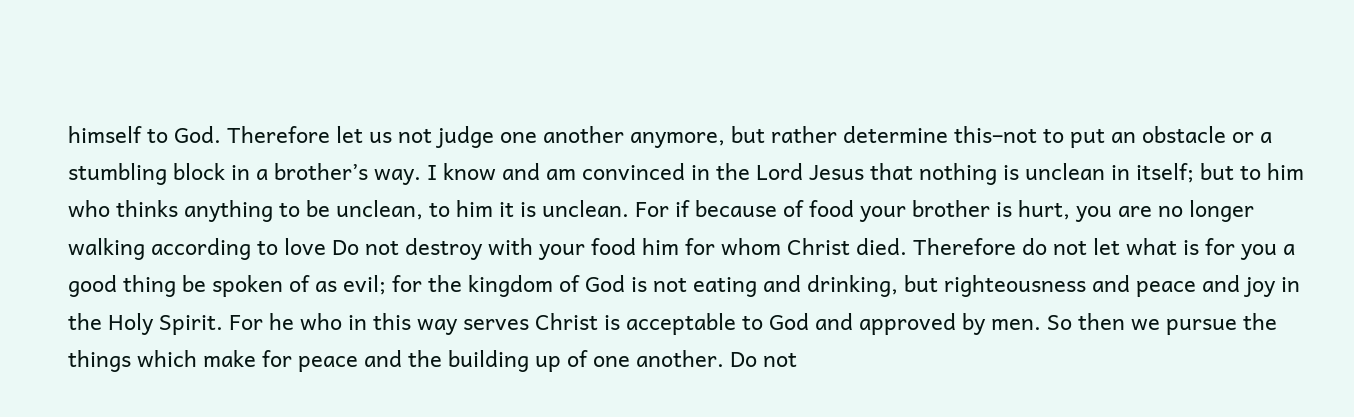himself to God. Therefore let us not judge one another anymore, but rather determine this–not to put an obstacle or a stumbling block in a brother’s way. I know and am convinced in the Lord Jesus that nothing is unclean in itself; but to him who thinks anything to be unclean, to him it is unclean. For if because of food your brother is hurt, you are no longer walking according to love Do not destroy with your food him for whom Christ died. Therefore do not let what is for you a good thing be spoken of as evil; for the kingdom of God is not eating and drinking, but righteousness and peace and joy in the Holy Spirit. For he who in this way serves Christ is acceptable to God and approved by men. So then we pursue the things which make for peace and the building up of one another. Do not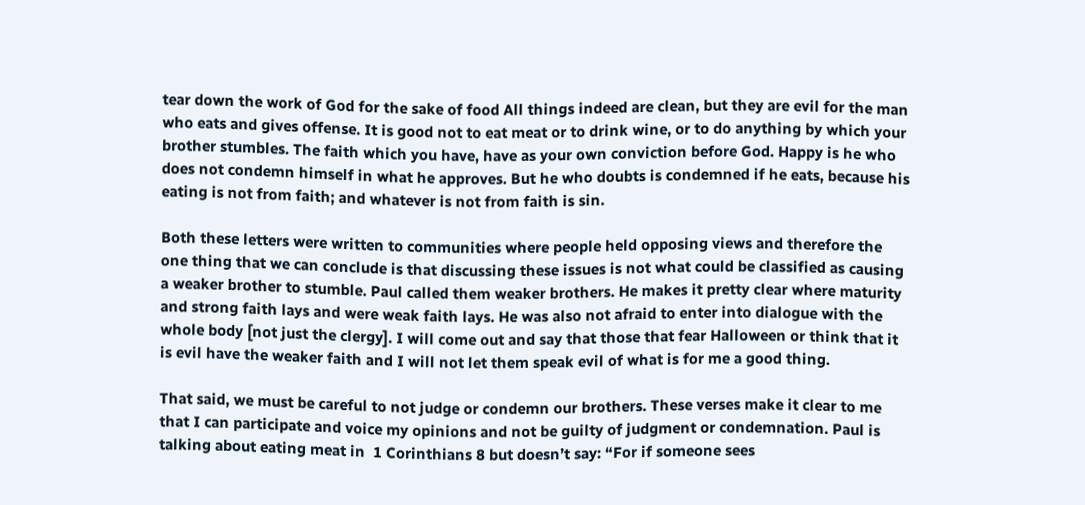tear down the work of God for the sake of food All things indeed are clean, but they are evil for the man who eats and gives offense. It is good not to eat meat or to drink wine, or to do anything by which your brother stumbles. The faith which you have, have as your own conviction before God. Happy is he who does not condemn himself in what he approves. But he who doubts is condemned if he eats, because his eating is not from faith; and whatever is not from faith is sin.

Both these letters were written to communities where people held opposing views and therefore the one thing that we can conclude is that discussing these issues is not what could be classified as causing a weaker brother to stumble. Paul called them weaker brothers. He makes it pretty clear where maturity and strong faith lays and were weak faith lays. He was also not afraid to enter into dialogue with the whole body [not just the clergy]. I will come out and say that those that fear Halloween or think that it is evil have the weaker faith and I will not let them speak evil of what is for me a good thing.

That said, we must be careful to not judge or condemn our brothers. These verses make it clear to me that I can participate and voice my opinions and not be guilty of judgment or condemnation. Paul is talking about eating meat in  1 Corinthians 8 but doesn’t say: “For if someone sees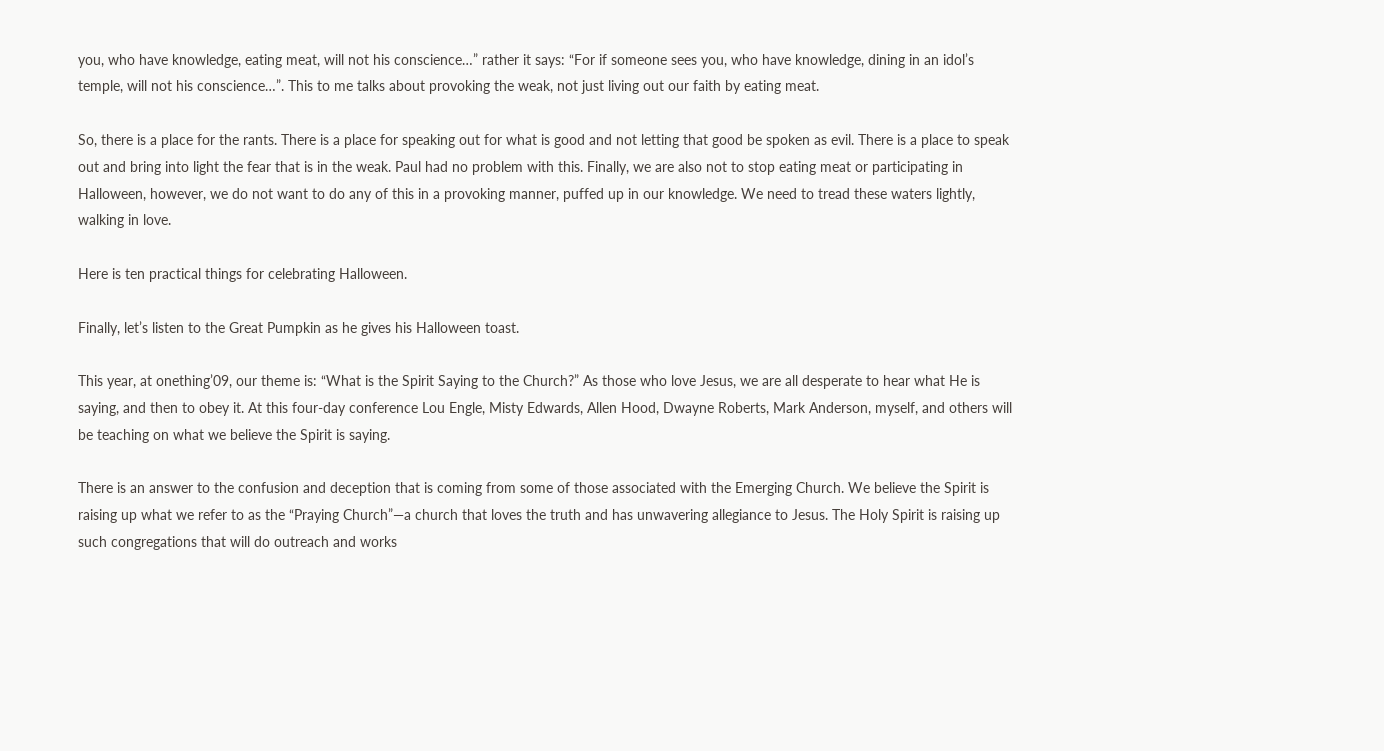you, who have knowledge, eating meat, will not his conscience…” rather it says: “For if someone sees you, who have knowledge, dining in an idol’s temple, will not his conscience…”. This to me talks about provoking the weak, not just living out our faith by eating meat.

So, there is a place for the rants. There is a place for speaking out for what is good and not letting that good be spoken as evil. There is a place to speak out and bring into light the fear that is in the weak. Paul had no problem with this. Finally, we are also not to stop eating meat or participating in Halloween, however, we do not want to do any of this in a provoking manner, puffed up in our knowledge. We need to tread these waters lightly, walking in love.

Here is ten practical things for celebrating Halloween.

Finally, let’s listen to the Great Pumpkin as he gives his Halloween toast.

This year, at onething’09, our theme is: “What is the Spirit Saying to the Church?” As those who love Jesus, we are all desperate to hear what He is saying, and then to obey it. At this four-day conference Lou Engle, Misty Edwards, Allen Hood, Dwayne Roberts, Mark Anderson, myself, and others will be teaching on what we believe the Spirit is saying.

There is an answer to the confusion and deception that is coming from some of those associated with the Emerging Church. We believe the Spirit is raising up what we refer to as the “Praying Church”—a church that loves the truth and has unwavering allegiance to Jesus. The Holy Spirit is raising up such congregations that will do outreach and works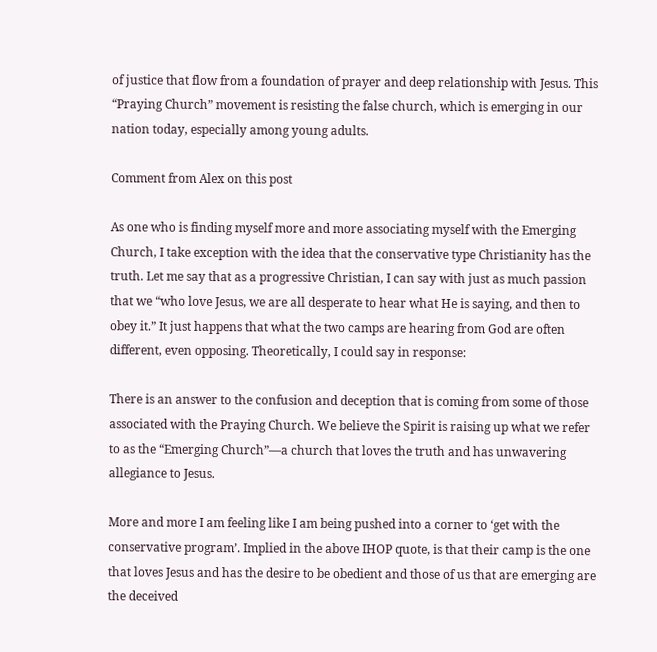of justice that flow from a foundation of prayer and deep relationship with Jesus. This “Praying Church” movement is resisting the false church, which is emerging in our nation today, especially among young adults.

Comment from Alex on this post

As one who is finding myself more and more associating myself with the Emerging Church, I take exception with the idea that the conservative type Christianity has the truth. Let me say that as a progressive Christian, I can say with just as much passion that we “who love Jesus, we are all desperate to hear what He is saying, and then to obey it.” It just happens that what the two camps are hearing from God are often different, even opposing. Theoretically, I could say in response:

There is an answer to the confusion and deception that is coming from some of those associated with the Praying Church. We believe the Spirit is raising up what we refer to as the “Emerging Church”—a church that loves the truth and has unwavering allegiance to Jesus.

More and more I am feeling like I am being pushed into a corner to ‘get with the conservative program’. Implied in the above IHOP quote, is that their camp is the one that loves Jesus and has the desire to be obedient and those of us that are emerging are the deceived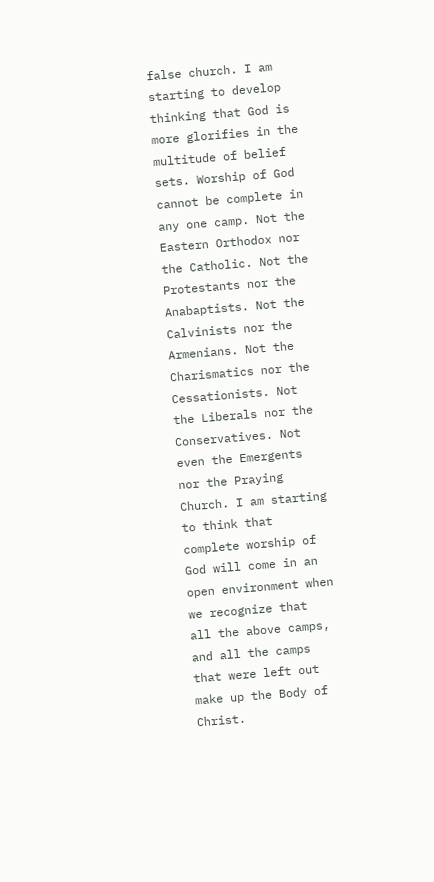false church. I am starting to develop thinking that God is more glorifies in the multitude of belief sets. Worship of God cannot be complete in any one camp. Not the Eastern Orthodox nor the Catholic. Not the Protestants nor the Anabaptists. Not the Calvinists nor the Armenians. Not the Charismatics nor the Cessationists. Not the Liberals nor the Conservatives. Not even the Emergents nor the Praying Church. I am starting to think that complete worship of God will come in an open environment when we recognize that  all the above camps, and all the camps that were left out make up the Body of Christ.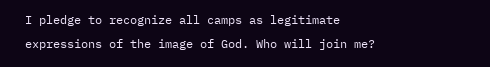I pledge to recognize all camps as legitimate expressions of the image of God. Who will join me?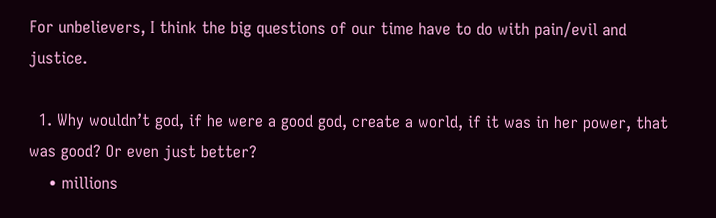For unbelievers, I think the big questions of our time have to do with pain/evil and justice.

  1. Why wouldn’t god, if he were a good god, create a world, if it was in her power, that was good? Or even just better?
    • millions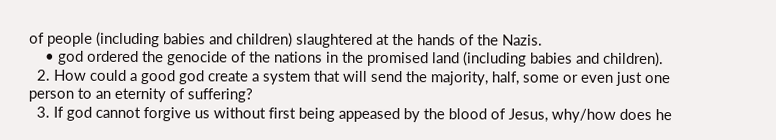of people (including babies and children) slaughtered at the hands of the Nazis.
    • god ordered the genocide of the nations in the promised land (including babies and children).
  2. How could a good god create a system that will send the majority, half, some or even just one person to an eternity of suffering?
  3. If god cannot forgive us without first being appeased by the blood of Jesus, why/how does he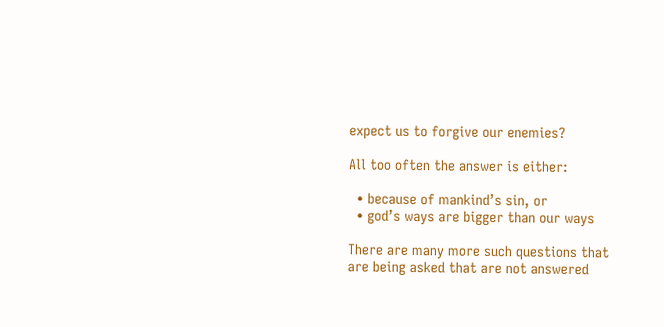expect us to forgive our enemies?

All too often the answer is either:

  • because of mankind’s sin, or
  • god’s ways are bigger than our ways

There are many more such questions that are being asked that are not answered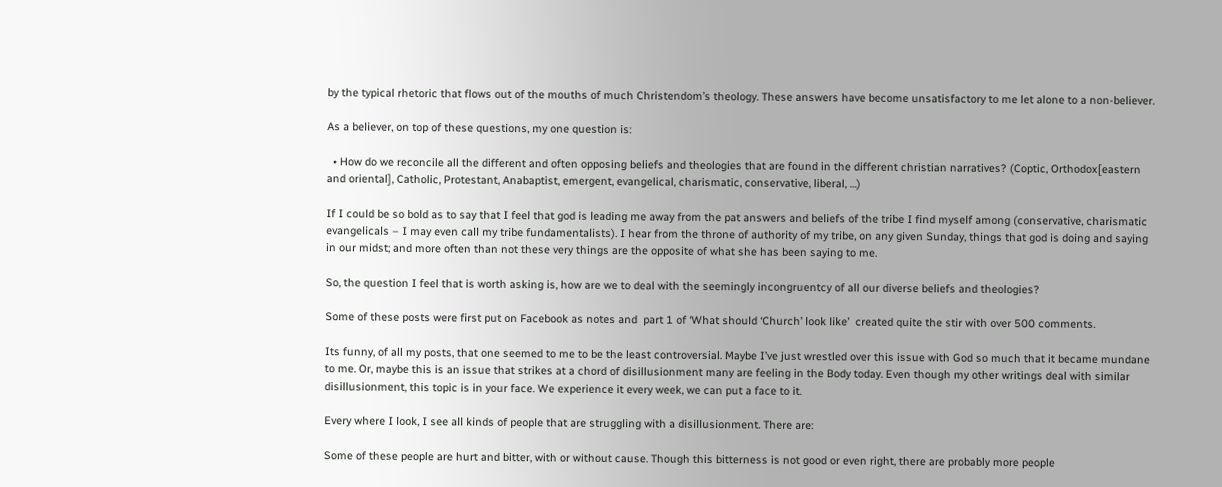by the typical rhetoric that flows out of the mouths of much Christendom’s theology. These answers have become unsatisfactory to me let alone to a non-believer.

As a believer, on top of these questions, my one question is:

  • How do we reconcile all the different and often opposing beliefs and theologies that are found in the different christian narratives? (Coptic, Orthodox[eastern and oriental], Catholic, Protestant, Anabaptist, emergent, evangelical, charismatic, conservative, liberal, …)

If I could be so bold as to say that I feel that god is leading me away from the pat answers and beliefs of the tribe I find myself among (conservative, charismatic evangelicals – I may even call my tribe fundamentalists). I hear from the throne of authority of my tribe, on any given Sunday, things that god is doing and saying in our midst; and more often than not these very things are the opposite of what she has been saying to me.

So, the question I feel that is worth asking is, how are we to deal with the seemingly incongruentcy of all our diverse beliefs and theologies?

Some of these posts were first put on Facebook as notes and  part 1 of ‘What should ‘Church’ look like’  created quite the stir with over 500 comments.

Its funny, of all my posts, that one seemed to me to be the least controversial. Maybe I’ve just wrestled over this issue with God so much that it became mundane to me. Or, maybe this is an issue that strikes at a chord of disillusionment many are feeling in the Body today. Even though my other writings deal with similar disillusionment, this topic is in your face. We experience it every week, we can put a face to it.

Every where I look, I see all kinds of people that are struggling with a disillusionment. There are:

Some of these people are hurt and bitter, with or without cause. Though this bitterness is not good or even right, there are probably more people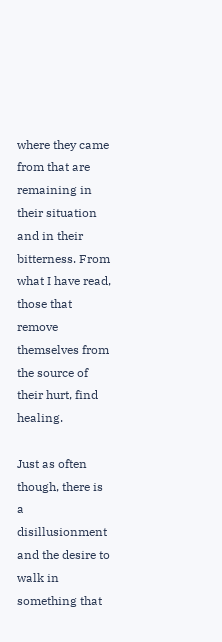where they came from that are remaining in their situation and in their bitterness. From what I have read, those that remove themselves from the source of their hurt, find healing.

Just as often though, there is a disillusionment and the desire to walk in something that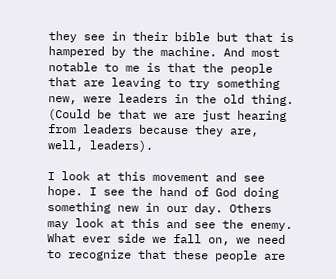they see in their bible but that is hampered by the machine. And most notable to me is that the people that are leaving to try something new, were leaders in the old thing. (Could be that we are just hearing from leaders because they are, well, leaders).

I look at this movement and see hope. I see the hand of God doing something new in our day. Others may look at this and see the enemy. What ever side we fall on, we need to recognize that these people are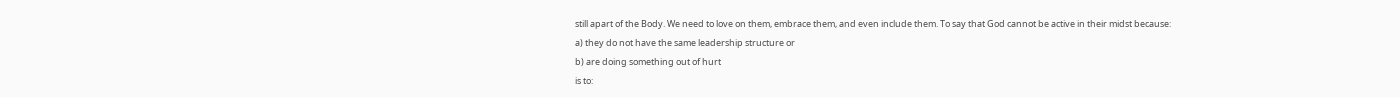still apart of the Body. We need to love on them, embrace them, and even include them. To say that God cannot be active in their midst because:
a) they do not have the same leadership structure or
b) are doing something out of hurt
is to: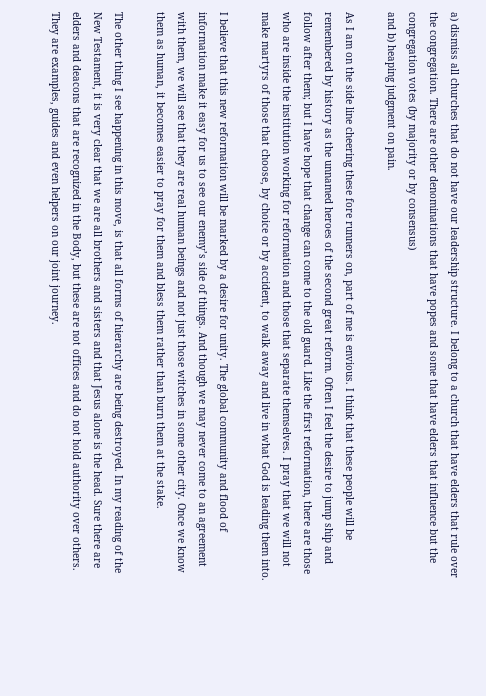a) dismiss all churches that do not have our leadership structure. I belong to a church that have elders that rule over the congregation. There are other denominations that have popes and some that have elders that influence but the congregation votes (by majority or by consensus)
and b) heaping judgment on pain.

As I am on the side line cheering these fore runners on, part of me is envious. I think that these people will be remembered by history as the unnamed heroes of the second great reform. Often I feel the desire to jump ship and follow after them; but I have hope that change can come to the old guard. Like the first reformation, there are those who are inside the institution working for reformation and those that separate themselves. I pray that we will not make martyrs of those that choose, by choice or by accident, to walk away and live in what God is leading them into.

I believe that this new reformation will be marked by a desire for unity. The global community and flood of information make it easy for us to see our enemy’s side of things. And though we may never come to an agreement with them, we will see that they are real human beings and not just those witches in some other city. Once we know them as human, it becomes easier to pray for them and bless them rather than burn them at the stake.

The other thing I see happening in this move, is that all forms of hierarchy are being destroyed. In my reading of the New Testament, it is very clear that we are all brothers and sisters and that Jesus alone is the head. Sure there are elders and deacons that are recognized in the Body, but these are not offices and do not hold authority over others. They are examples, guides and even helpers on our joint journey.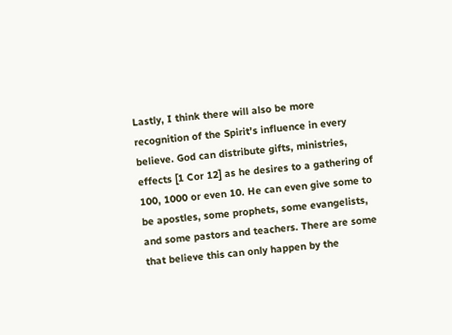Lastly, I think there will also be more recognition of the Spirit’s influence in every believe. God can distribute gifts, ministries, effects [1 Cor 12] as he desires to a gathering of 100, 1000 or even 10. He can even give some to be apostles, some prophets, some evangelists, and some pastors and teachers. There are some that believe this can only happen by the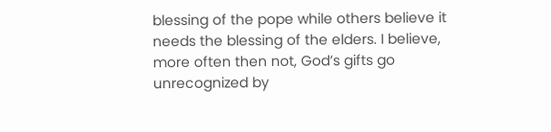blessing of the pope while others believe it needs the blessing of the elders. I believe, more often then not, God’s gifts go unrecognized by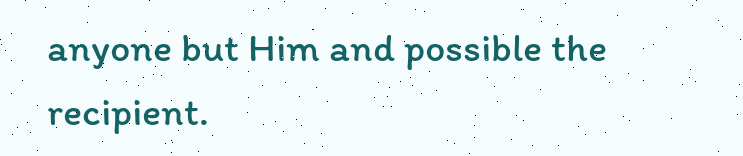anyone but Him and possible the recipient.